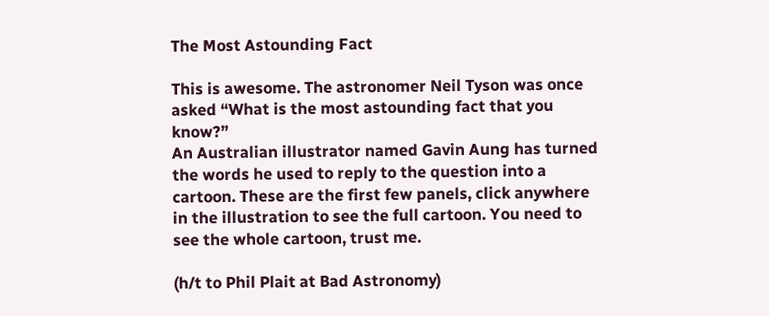The Most Astounding Fact

This is awesome. The astronomer Neil Tyson was once asked “What is the most astounding fact that you know?”
An Australian illustrator named Gavin Aung has turned the words he used to reply to the question into a cartoon. These are the first few panels, click anywhere in the illustration to see the full cartoon. You need to see the whole cartoon, trust me.

(h/t to Phil Plait at Bad Astronomy)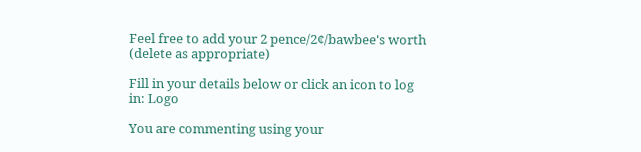Feel free to add your 2 pence/2¢/bawbee's worth (delete as appropriate)

Fill in your details below or click an icon to log in: Logo

You are commenting using your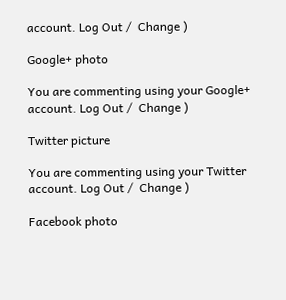account. Log Out /  Change )

Google+ photo

You are commenting using your Google+ account. Log Out /  Change )

Twitter picture

You are commenting using your Twitter account. Log Out /  Change )

Facebook photo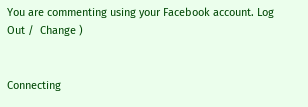You are commenting using your Facebook account. Log Out /  Change )


Connecting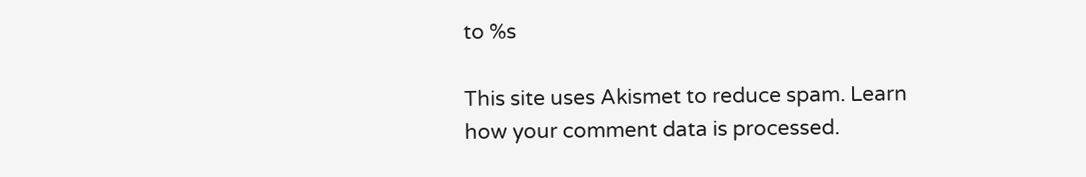to %s

This site uses Akismet to reduce spam. Learn how your comment data is processed.